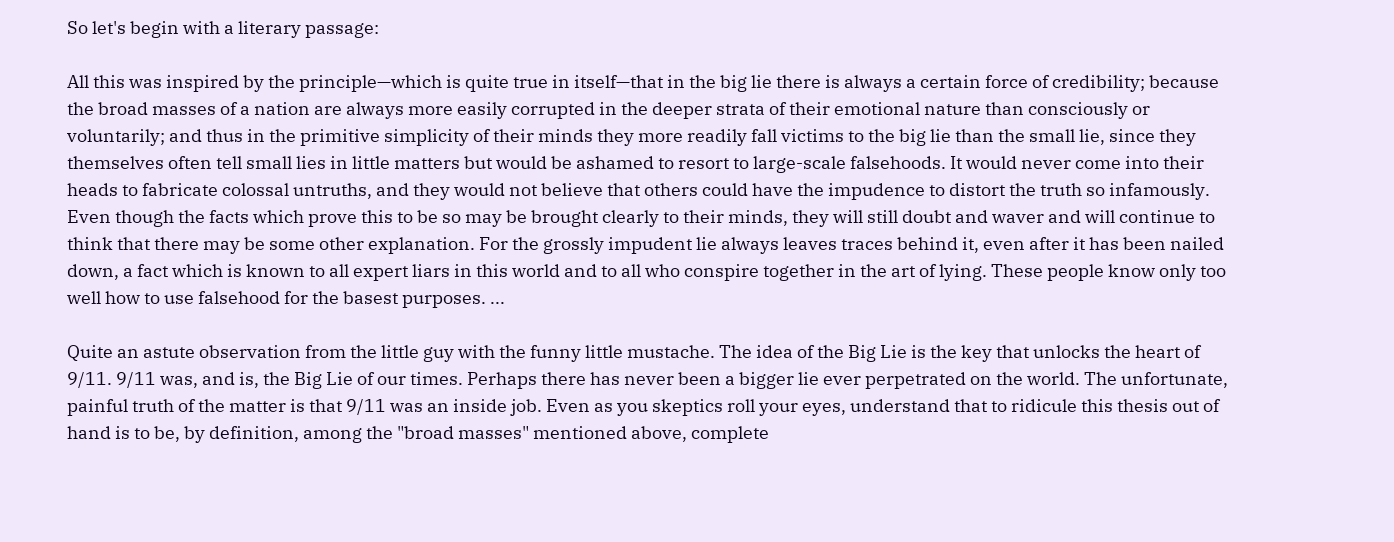So let's begin with a literary passage:

All this was inspired by the principle—which is quite true in itself—that in the big lie there is always a certain force of credibility; because the broad masses of a nation are always more easily corrupted in the deeper strata of their emotional nature than consciously or voluntarily; and thus in the primitive simplicity of their minds they more readily fall victims to the big lie than the small lie, since they themselves often tell small lies in little matters but would be ashamed to resort to large-scale falsehoods. It would never come into their heads to fabricate colossal untruths, and they would not believe that others could have the impudence to distort the truth so infamously. Even though the facts which prove this to be so may be brought clearly to their minds, they will still doubt and waver and will continue to think that there may be some other explanation. For the grossly impudent lie always leaves traces behind it, even after it has been nailed down, a fact which is known to all expert liars in this world and to all who conspire together in the art of lying. These people know only too well how to use falsehood for the basest purposes. ...

Quite an astute observation from the little guy with the funny little mustache. The idea of the Big Lie is the key that unlocks the heart of 9/11. 9/11 was, and is, the Big Lie of our times. Perhaps there has never been a bigger lie ever perpetrated on the world. The unfortunate, painful truth of the matter is that 9/11 was an inside job. Even as you skeptics roll your eyes, understand that to ridicule this thesis out of hand is to be, by definition, among the "broad masses" mentioned above, complete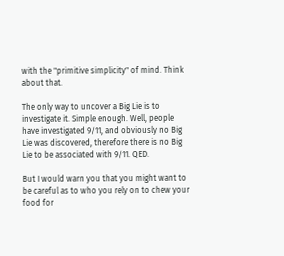with the "primitive simplicity" of mind. Think about that.

The only way to uncover a Big Lie is to investigate it. Simple enough. Well, people have investigated 9/11, and obviously no Big Lie was discovered, therefore there is no Big Lie to be associated with 9/11. QED.

But I would warn you that you might want to be careful as to who you rely on to chew your food for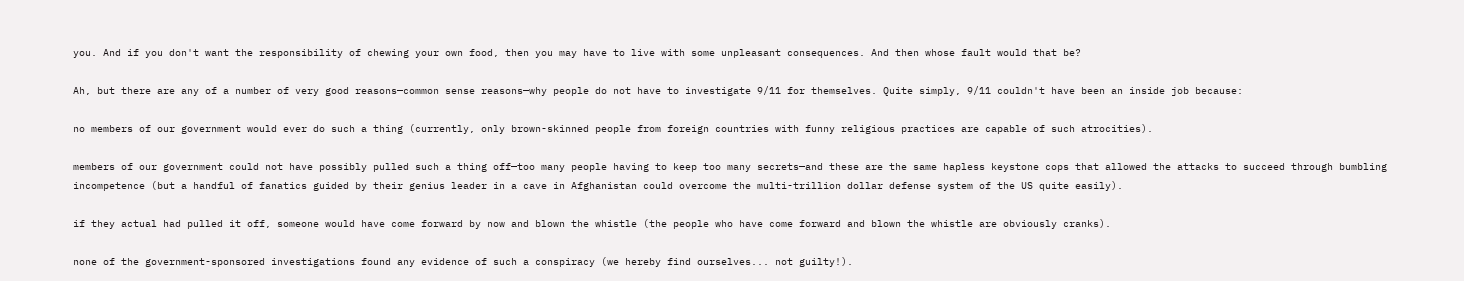you. And if you don't want the responsibility of chewing your own food, then you may have to live with some unpleasant consequences. And then whose fault would that be?

Ah, but there are any of a number of very good reasons—common sense reasons—why people do not have to investigate 9/11 for themselves. Quite simply, 9/11 couldn't have been an inside job because:

no members of our government would ever do such a thing (currently, only brown-skinned people from foreign countries with funny religious practices are capable of such atrocities).

members of our government could not have possibly pulled such a thing off—too many people having to keep too many secrets—and these are the same hapless keystone cops that allowed the attacks to succeed through bumbling incompetence (but a handful of fanatics guided by their genius leader in a cave in Afghanistan could overcome the multi-trillion dollar defense system of the US quite easily).

if they actual had pulled it off, someone would have come forward by now and blown the whistle (the people who have come forward and blown the whistle are obviously cranks).

none of the government-sponsored investigations found any evidence of such a conspiracy (we hereby find ourselves... not guilty!).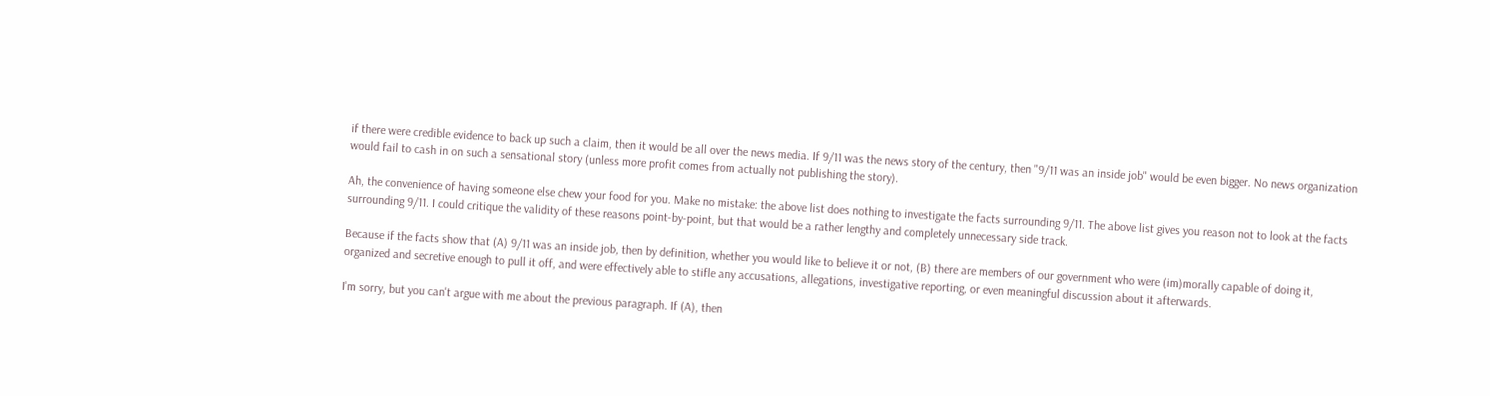if there were credible evidence to back up such a claim, then it would be all over the news media. If 9/11 was the news story of the century, then "9/11 was an inside job" would be even bigger. No news organization would fail to cash in on such a sensational story (unless more profit comes from actually not publishing the story).

Ah, the convenience of having someone else chew your food for you. Make no mistake: the above list does nothing to investigate the facts surrounding 9/11. The above list gives you reason not to look at the facts surrounding 9/11. I could critique the validity of these reasons point-by-point, but that would be a rather lengthy and completely unnecessary side track.

Because if the facts show that (A) 9/11 was an inside job, then by definition, whether you would like to believe it or not, (B) there are members of our government who were (im)morally capable of doing it, organized and secretive enough to pull it off, and were effectively able to stifle any accusations, allegations, investigative reporting, or even meaningful discussion about it afterwards.

I'm sorry, but you can't argue with me about the previous paragraph. If (A), then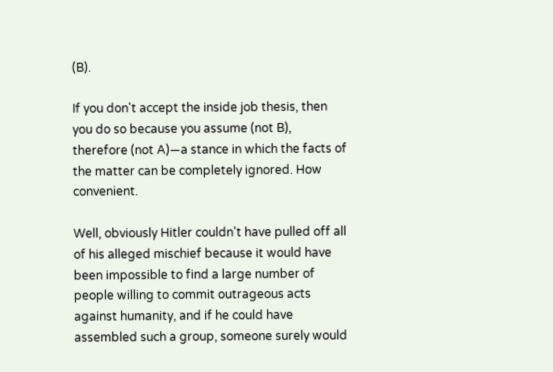(B).

If you don't accept the inside job thesis, then you do so because you assume (not B), therefore (not A)—a stance in which the facts of the matter can be completely ignored. How convenient.

Well, obviously Hitler couldn't have pulled off all of his alleged mischief because it would have been impossible to find a large number of people willing to commit outrageous acts against humanity, and if he could have assembled such a group, someone surely would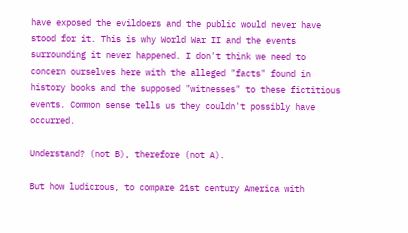have exposed the evildoers and the public would never have stood for it. This is why World War II and the events surrounding it never happened. I don't think we need to concern ourselves here with the alleged "facts" found in history books and the supposed "witnesses" to these fictitious events. Common sense tells us they couldn't possibly have occurred.

Understand? (not B), therefore (not A).

But how ludicrous, to compare 21st century America with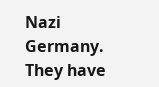Nazi Germany. They have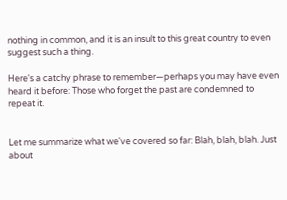nothing in common, and it is an insult to this great country to even suggest such a thing.

Here's a catchy phrase to remember—perhaps you may have even heard it before: Those who forget the past are condemned to repeat it.


Let me summarize what we've covered so far: Blah, blah, blah. Just about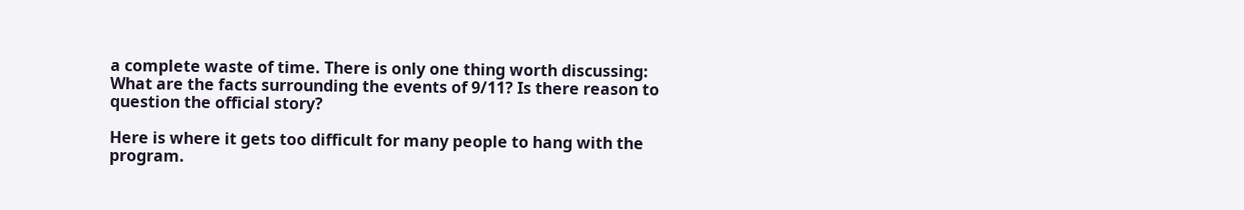a complete waste of time. There is only one thing worth discussing: What are the facts surrounding the events of 9/11? Is there reason to question the official story?

Here is where it gets too difficult for many people to hang with the program.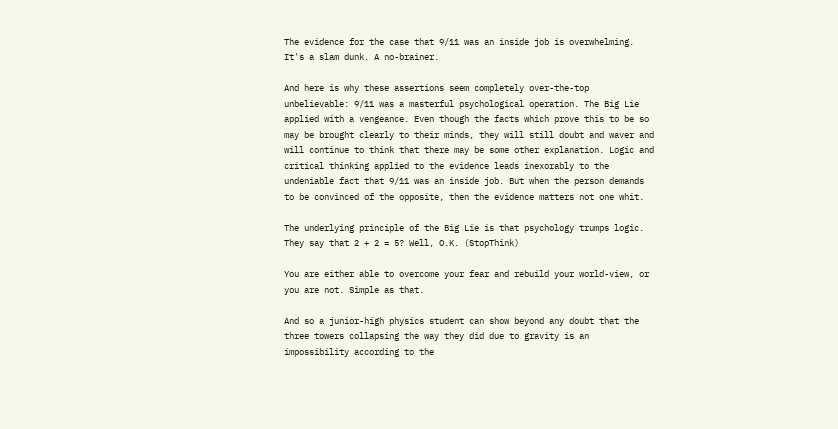The evidence for the case that 9/11 was an inside job is overwhelming. It's a slam dunk. A no-brainer.

And here is why these assertions seem completely over-the-top unbelievable: 9/11 was a masterful psychological operation. The Big Lie applied with a vengeance. Even though the facts which prove this to be so may be brought clearly to their minds, they will still doubt and waver and will continue to think that there may be some other explanation. Logic and critical thinking applied to the evidence leads inexorably to the undeniable fact that 9/11 was an inside job. But when the person demands to be convinced of the opposite, then the evidence matters not one whit.

The underlying principle of the Big Lie is that psychology trumps logic. They say that 2 + 2 = 5? Well, O.K. (StopThink)

You are either able to overcome your fear and rebuild your world-view, or you are not. Simple as that.

And so a junior-high physics student can show beyond any doubt that the three towers collapsing the way they did due to gravity is an impossibility according to the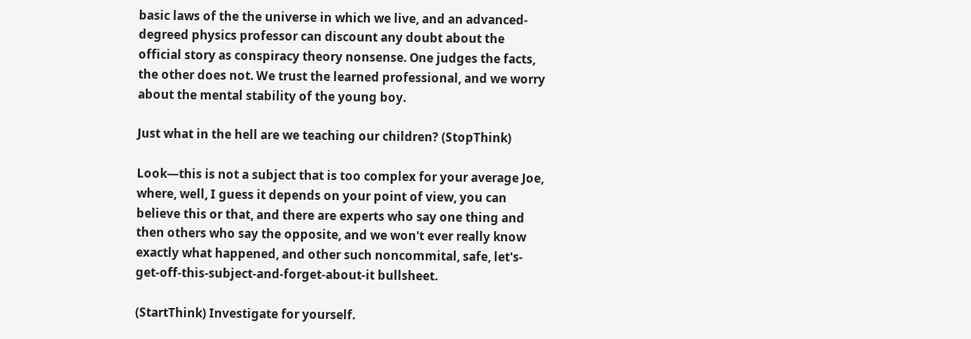basic laws of the the universe in which we live, and an advanced-degreed physics professor can discount any doubt about the official story as conspiracy theory nonsense. One judges the facts, the other does not. We trust the learned professional, and we worry about the mental stability of the young boy.

Just what in the hell are we teaching our children? (StopThink)

Look—this is not a subject that is too complex for your average Joe, where, well, I guess it depends on your point of view, you can believe this or that, and there are experts who say one thing and then others who say the opposite, and we won't ever really know exactly what happened, and other such noncommital, safe, let's-get-off-this-subject-and-forget-about-it bullsheet.

(StartThink) Investigate for yourself.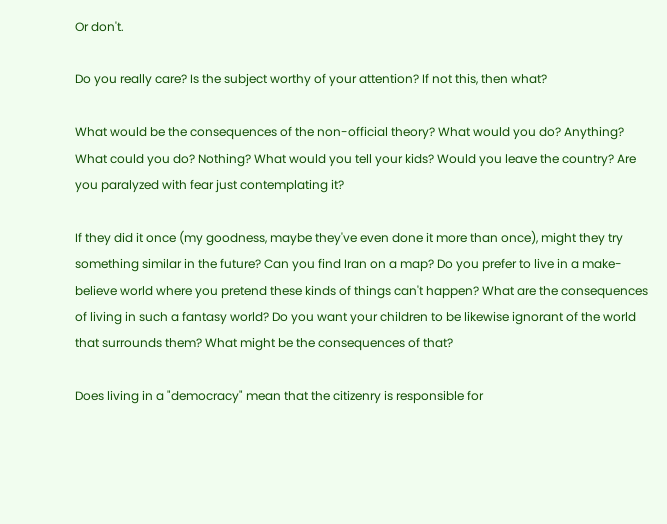Or don't.

Do you really care? Is the subject worthy of your attention? If not this, then what?

What would be the consequences of the non-official theory? What would you do? Anything? What could you do? Nothing? What would you tell your kids? Would you leave the country? Are you paralyzed with fear just contemplating it?

If they did it once (my goodness, maybe they've even done it more than once), might they try something similar in the future? Can you find Iran on a map? Do you prefer to live in a make-believe world where you pretend these kinds of things can't happen? What are the consequences of living in such a fantasy world? Do you want your children to be likewise ignorant of the world that surrounds them? What might be the consequences of that?

Does living in a "democracy" mean that the citizenry is responsible for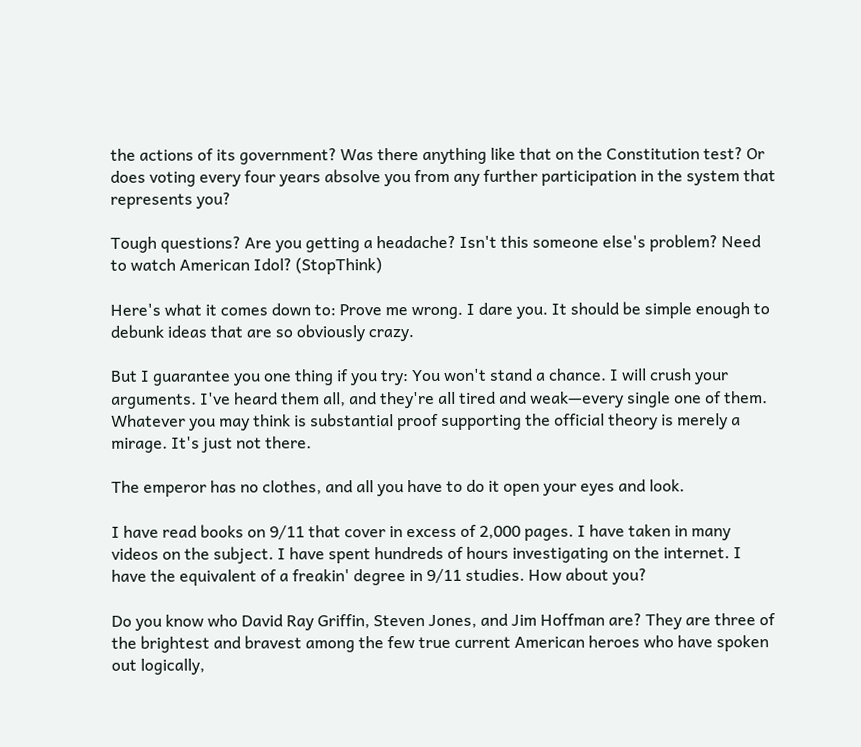the actions of its government? Was there anything like that on the Constitution test? Or does voting every four years absolve you from any further participation in the system that represents you?

Tough questions? Are you getting a headache? Isn't this someone else's problem? Need to watch American Idol? (StopThink)

Here's what it comes down to: Prove me wrong. I dare you. It should be simple enough to debunk ideas that are so obviously crazy.

But I guarantee you one thing if you try: You won't stand a chance. I will crush your arguments. I've heard them all, and they're all tired and weak—every single one of them. Whatever you may think is substantial proof supporting the official theory is merely a mirage. It's just not there.

The emperor has no clothes, and all you have to do it open your eyes and look.

I have read books on 9/11 that cover in excess of 2,000 pages. I have taken in many videos on the subject. I have spent hundreds of hours investigating on the internet. I have the equivalent of a freakin' degree in 9/11 studies. How about you?

Do you know who David Ray Griffin, Steven Jones, and Jim Hoffman are? They are three of the brightest and bravest among the few true current American heroes who have spoken out logically,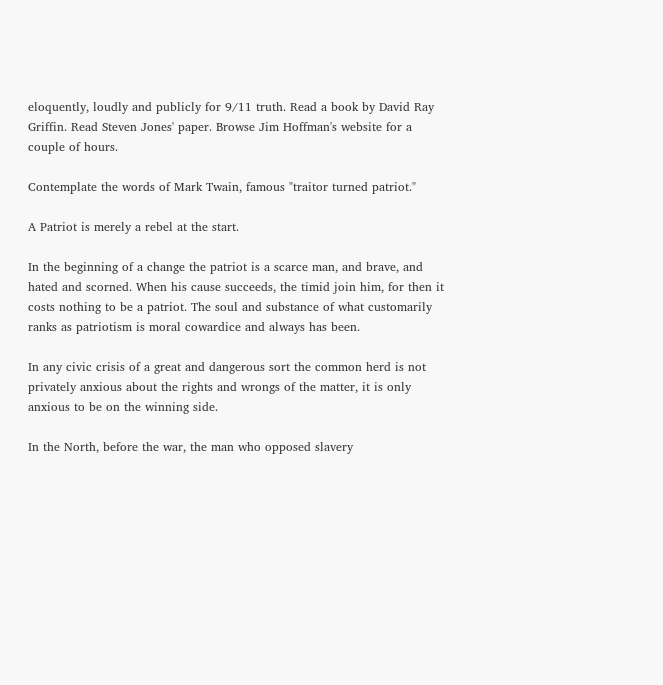eloquently, loudly and publicly for 9/11 truth. Read a book by David Ray Griffin. Read Steven Jones' paper. Browse Jim Hoffman's website for a couple of hours.

Contemplate the words of Mark Twain, famous "traitor turned patriot."

A Patriot is merely a rebel at the start.

In the beginning of a change the patriot is a scarce man, and brave, and hated and scorned. When his cause succeeds, the timid join him, for then it costs nothing to be a patriot. The soul and substance of what customarily ranks as patriotism is moral cowardice and always has been.

In any civic crisis of a great and dangerous sort the common herd is not privately anxious about the rights and wrongs of the matter, it is only anxious to be on the winning side.

In the North, before the war, the man who opposed slavery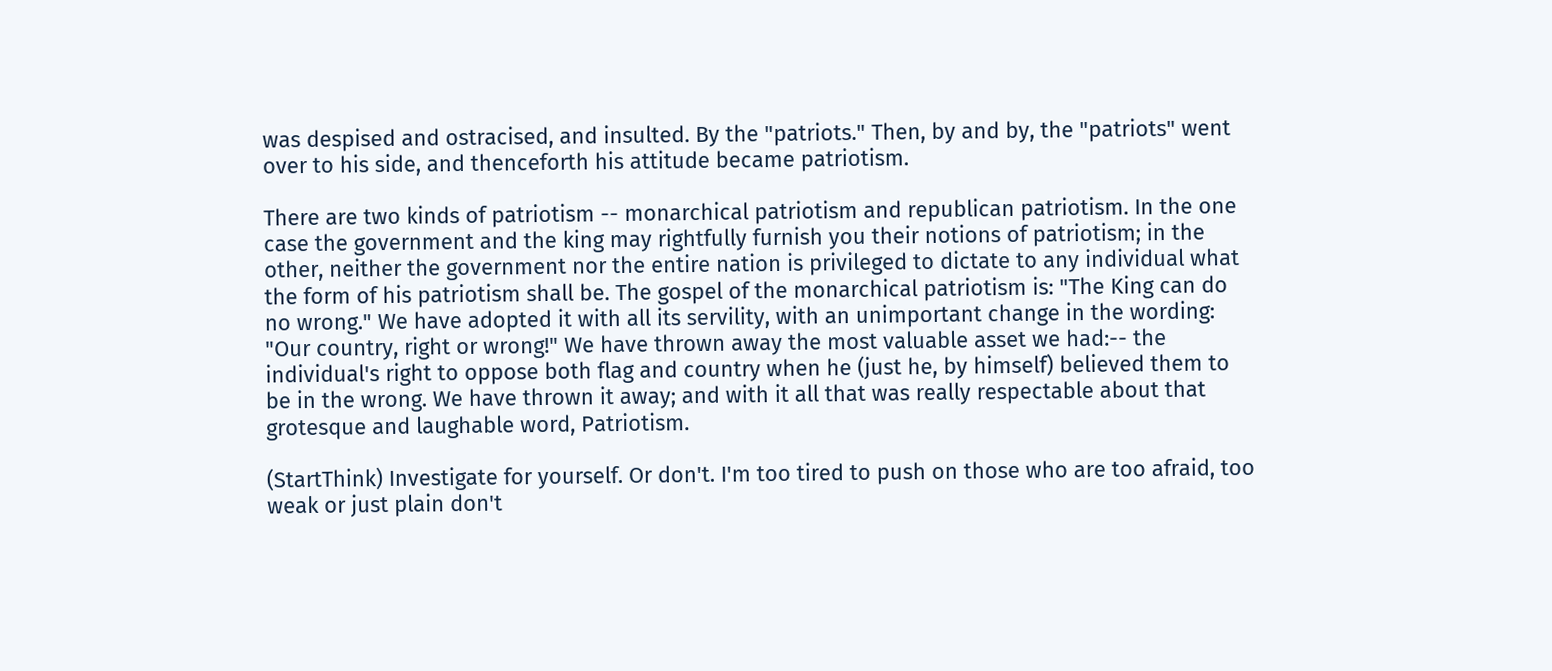was despised and ostracised, and insulted. By the "patriots." Then, by and by, the "patriots" went over to his side, and thenceforth his attitude became patriotism.

There are two kinds of patriotism -- monarchical patriotism and republican patriotism. In the one case the government and the king may rightfully furnish you their notions of patriotism; in the other, neither the government nor the entire nation is privileged to dictate to any individual what the form of his patriotism shall be. The gospel of the monarchical patriotism is: "The King can do no wrong." We have adopted it with all its servility, with an unimportant change in the wording: "Our country, right or wrong!" We have thrown away the most valuable asset we had:-- the individual's right to oppose both flag and country when he (just he, by himself) believed them to be in the wrong. We have thrown it away; and with it all that was really respectable about that grotesque and laughable word, Patriotism.

(StartThink) Investigate for yourself. Or don't. I'm too tired to push on those who are too afraid, too weak or just plain don't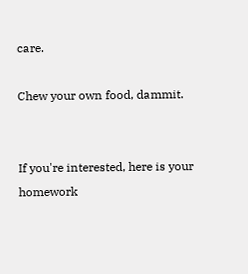care.

Chew your own food, dammit.


If you're interested, here is your homework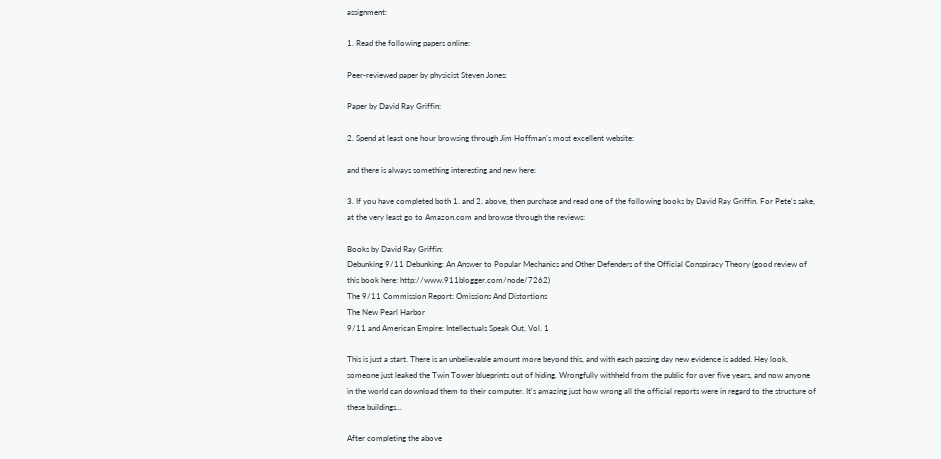assignment:

1. Read the following papers online:

Peer-reviewed paper by physicist Steven Jones:

Paper by David Ray Griffin:

2. Spend at least one hour browsing through Jim Hoffman's most excellent website:

and there is always something interesting and new here:

3. If you have completed both 1. and 2. above, then purchase and read one of the following books by David Ray Griffin. For Pete's sake, at the very least go to Amazon.com and browse through the reviews:

Books by David Ray Griffin:
Debunking 9/11 Debunking: An Answer to Popular Mechanics and Other Defenders of the Official Conspiracy Theory (good review of this book here: http://www.911blogger.com/node/7262)
The 9/11 Commission Report: Omissions And Distortions
The New Pearl Harbor
9/11 and American Empire: Intellectuals Speak Out, Vol. 1

This is just a start. There is an unbelievable amount more beyond this, and with each passing day new evidence is added. Hey look, someone just leaked the Twin Tower blueprints out of hiding. Wrongfully withheld from the public for over five years, and now anyone in the world can download them to their computer. It's amazing just how wrong all the official reports were in regard to the structure of these buildings...

After completing the above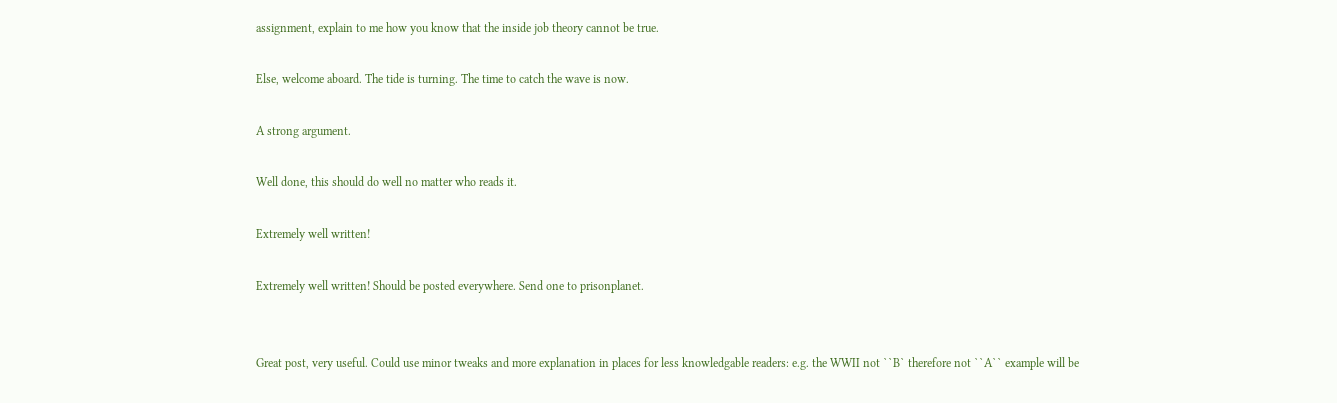assignment, explain to me how you know that the inside job theory cannot be true.

Else, welcome aboard. The tide is turning. The time to catch the wave is now.

A strong argument.

Well done, this should do well no matter who reads it.

Extremely well written!

Extremely well written! Should be posted everywhere. Send one to prisonplanet.


Great post, very useful. Could use minor tweaks and more explanation in places for less knowledgable readers: e.g. the WWII not ``B` therefore not ``A`` example will be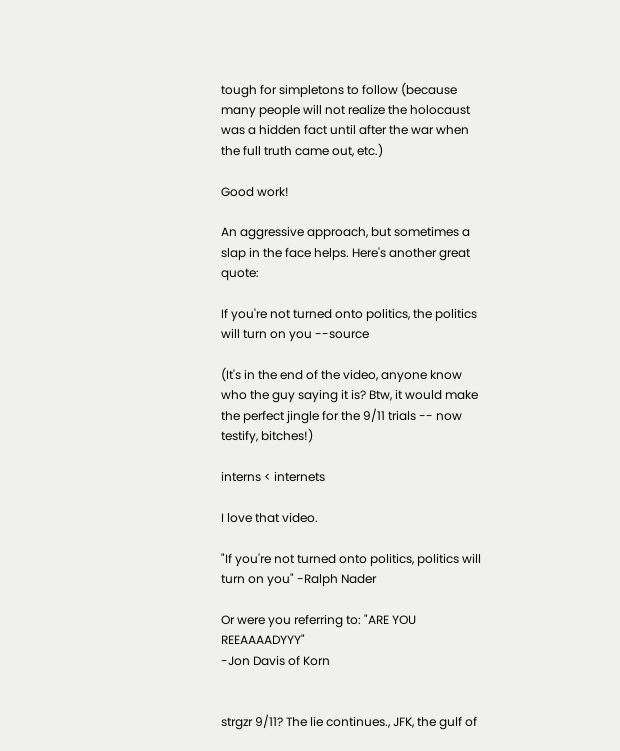tough for simpletons to follow (because many people will not realize the holocaust was a hidden fact until after the war when the full truth came out, etc.)

Good work!

An aggressive approach, but sometimes a slap in the face helps. Here's another great quote:

If you're not turned onto politics, the politics will turn on you --source

(It's in the end of the video, anyone know who the guy saying it is? Btw, it would make the perfect jingle for the 9/11 trials -- now testify, bitches!)

interns < internets

I love that video.

"If you're not turned onto politics, politics will turn on you" -Ralph Nader

Or were you referring to: "ARE YOU REEAAAADYYY"
-Jon Davis of Korn


strgzr 9/11? The lie continues., JFK, the gulf of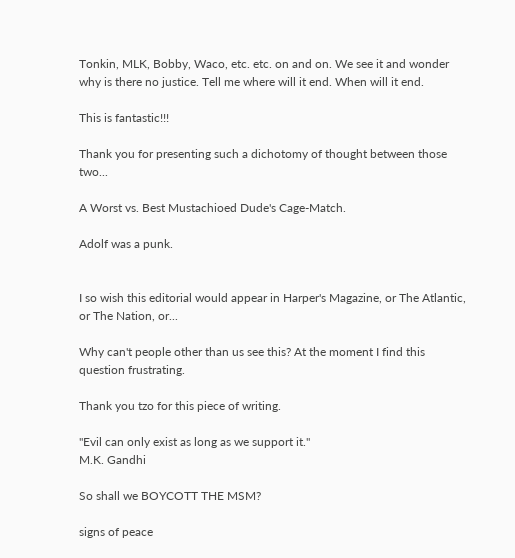Tonkin, MLK, Bobby, Waco, etc. etc. on and on. We see it and wonder why is there no justice. Tell me where will it end. When will it end.

This is fantastic!!!

Thank you for presenting such a dichotomy of thought between those two...

A Worst vs. Best Mustachioed Dude's Cage-Match.

Adolf was a punk.


I so wish this editorial would appear in Harper's Magazine, or The Atlantic, or The Nation, or...

Why can't people other than us see this? At the moment I find this question frustrating.

Thank you tzo for this piece of writing.

"Evil can only exist as long as we support it."
M.K. Gandhi

So shall we BOYCOTT THE MSM?

signs of peace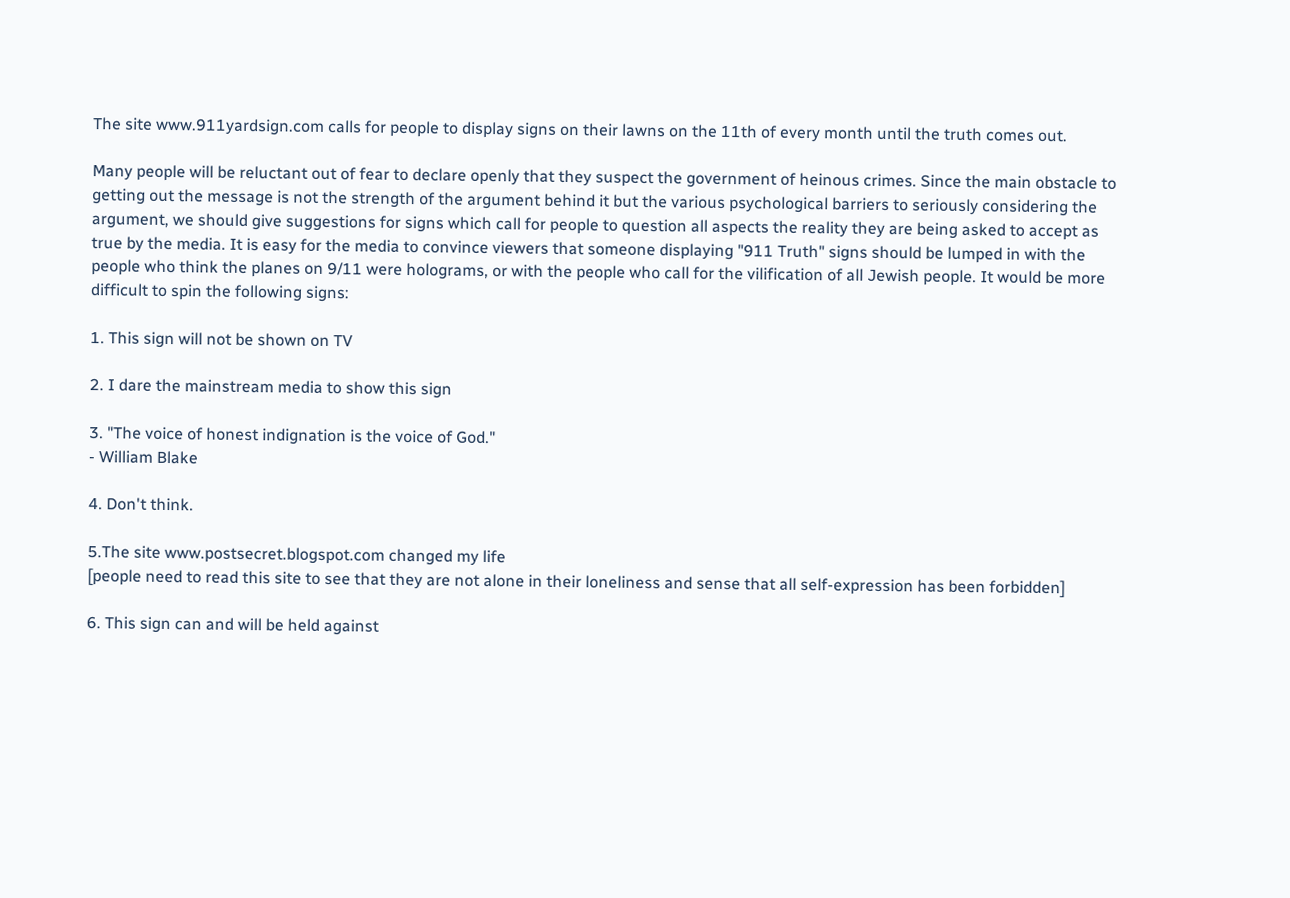The site www.911yardsign.com calls for people to display signs on their lawns on the 11th of every month until the truth comes out.

Many people will be reluctant out of fear to declare openly that they suspect the government of heinous crimes. Since the main obstacle to getting out the message is not the strength of the argument behind it but the various psychological barriers to seriously considering the argument, we should give suggestions for signs which call for people to question all aspects the reality they are being asked to accept as true by the media. It is easy for the media to convince viewers that someone displaying "911 Truth" signs should be lumped in with the people who think the planes on 9/11 were holograms, or with the people who call for the vilification of all Jewish people. It would be more difficult to spin the following signs:

1. This sign will not be shown on TV

2. I dare the mainstream media to show this sign

3. "The voice of honest indignation is the voice of God."
- William Blake

4. Don't think.

5.The site www.postsecret.blogspot.com changed my life
[people need to read this site to see that they are not alone in their loneliness and sense that all self-expression has been forbidden]

6. This sign can and will be held against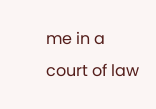me in a court of law